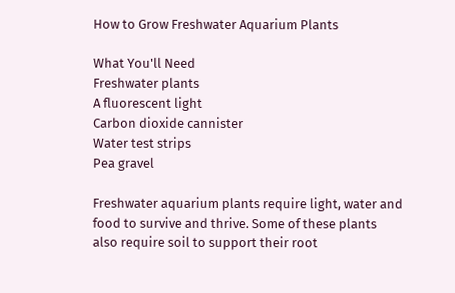How to Grow Freshwater Aquarium Plants

What You'll Need
Freshwater plants
A fluorescent light
Carbon dioxide cannister
Water test strips
Pea gravel

Freshwater aquarium plants require light, water and food to survive and thrive. Some of these plants also require soil to support their root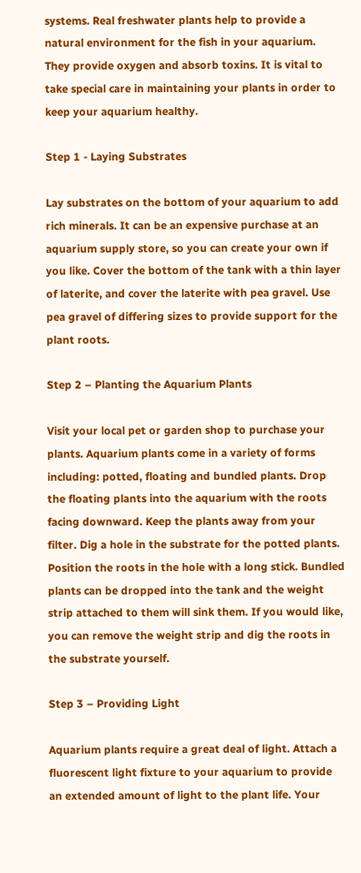systems. Real freshwater plants help to provide a natural environment for the fish in your aquarium. They provide oxygen and absorb toxins. It is vital to take special care in maintaining your plants in order to keep your aquarium healthy.

Step 1 - Laying Substrates

Lay substrates on the bottom of your aquarium to add rich minerals. It can be an expensive purchase at an aquarium supply store, so you can create your own if you like. Cover the bottom of the tank with a thin layer of laterite, and cover the laterite with pea gravel. Use pea gravel of differing sizes to provide support for the plant roots.

Step 2 – Planting the Aquarium Plants

Visit your local pet or garden shop to purchase your plants. Aquarium plants come in a variety of forms including: potted, floating and bundled plants. Drop the floating plants into the aquarium with the roots facing downward. Keep the plants away from your filter. Dig a hole in the substrate for the potted plants. Position the roots in the hole with a long stick. Bundled plants can be dropped into the tank and the weight strip attached to them will sink them. If you would like, you can remove the weight strip and dig the roots in the substrate yourself.

Step 3 – Providing Light

Aquarium plants require a great deal of light. Attach a fluorescent light fixture to your aquarium to provide an extended amount of light to the plant life. Your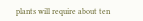plants will require about ten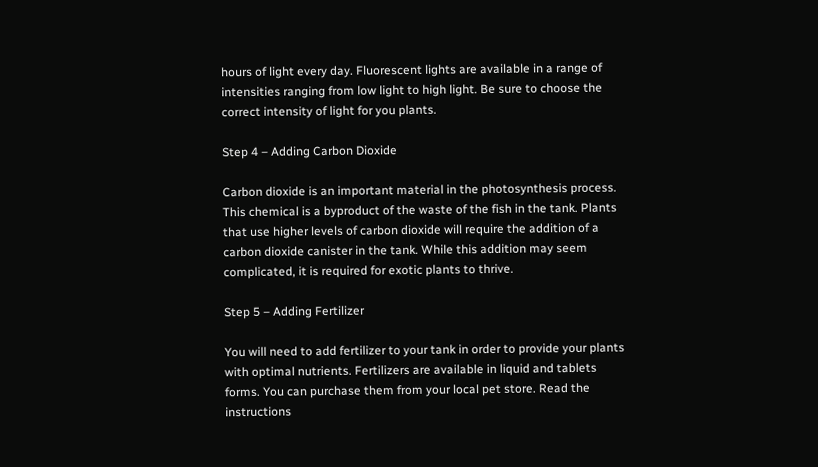hours of light every day. Fluorescent lights are available in a range of intensities ranging from low light to high light. Be sure to choose the correct intensity of light for you plants.

Step 4 – Adding Carbon Dioxide

Carbon dioxide is an important material in the photosynthesis process. This chemical is a byproduct of the waste of the fish in the tank. Plants that use higher levels of carbon dioxide will require the addition of a carbon dioxide canister in the tank. While this addition may seem complicated, it is required for exotic plants to thrive.

Step 5 – Adding Fertilizer

You will need to add fertilizer to your tank in order to provide your plants with optimal nutrients. Fertilizers are available in liquid and tablets forms. You can purchase them from your local pet store. Read the instructions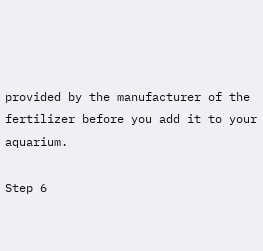provided by the manufacturer of the fertilizer before you add it to your aquarium.

Step 6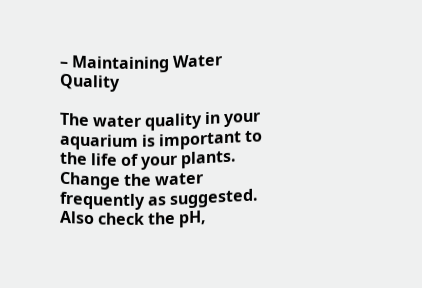– Maintaining Water Quality

The water quality in your aquarium is important to the life of your plants. Change the water frequently as suggested. Also check the pH,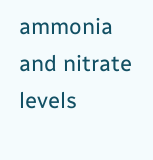ammonia and nitrate levels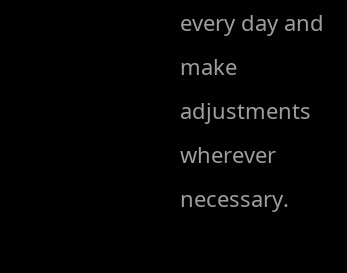every day and make adjustments wherever necessary.